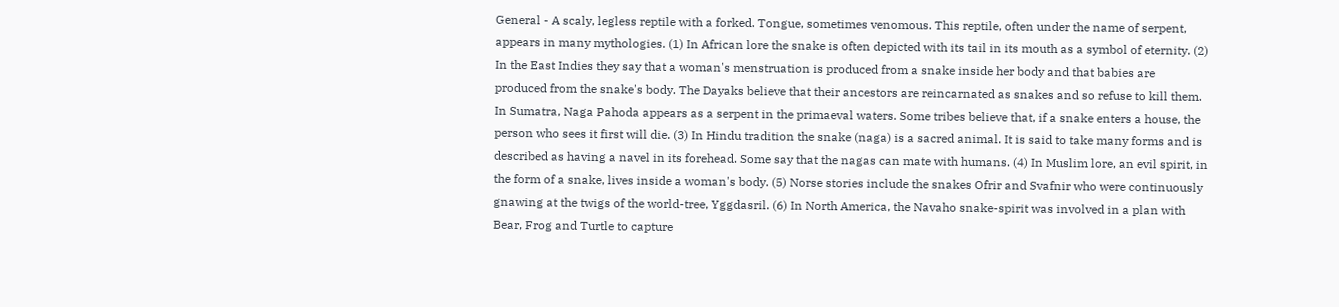General - A scaly, legless reptile with a forked. Tongue, sometimes venomous. This reptile, often under the name of serpent, appears in many mythologies. (1) In African lore the snake is often depicted with its tail in its mouth as a symbol of eternity. (2) In the East Indies they say that a woman's menstruation is produced from a snake inside her body and that babies are produced from the snake's body. The Dayaks believe that their ancestors are reincarnated as snakes and so refuse to kill them. In Sumatra, Naga Pahoda appears as a serpent in the primaeval waters. Some tribes believe that, if a snake enters a house, the person who sees it first will die. (3) In Hindu tradition the snake (naga) is a sacred animal. It is said to take many forms and is described as having a navel in its forehead. Some say that the nagas can mate with humans. (4) In Muslim lore, an evil spirit, in the form of a snake, lives inside a woman's body. (5) Norse stories include the snakes Ofrir and Svafnir who were continuously gnawing at the twigs of the world-tree, Yggdasril. (6) In North America, the Navaho snake-spirit was involved in a plan with Bear, Frog and Turtle to capture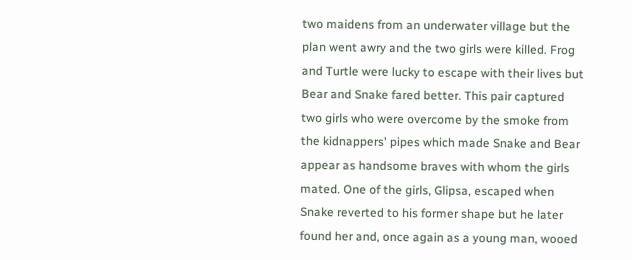two maidens from an underwater village but the plan went awry and the two girls were killed. Frog and Turtle were lucky to escape with their lives but Bear and Snake fared better. This pair captured two girls who were overcome by the smoke from the kidnappers' pipes which made Snake and Bear appear as handsome braves with whom the girls mated. One of the girls, Glipsa, escaped when Snake reverted to his former shape but he later found her and, once again as a young man, wooed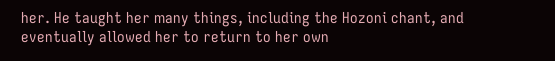her. He taught her many things, including the Hozoni chant, and eventually allowed her to return to her own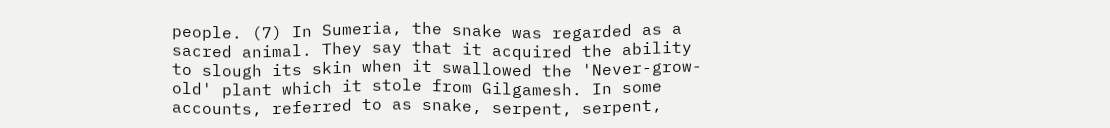people. (7) In Sumeria, the snake was regarded as a sacred animal. They say that it acquired the ability to slough its skin when it swallowed the 'Never-grow-old' plant which it stole from Gilgamesh. In some accounts, referred to as snake, serpent, serpent,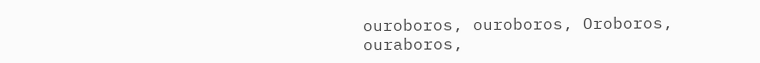ouroboros, ouroboros, Oroboros, ouraboros,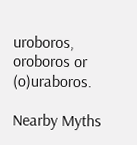uroboros, oroboros or (o)uraboros.

Nearby Myths